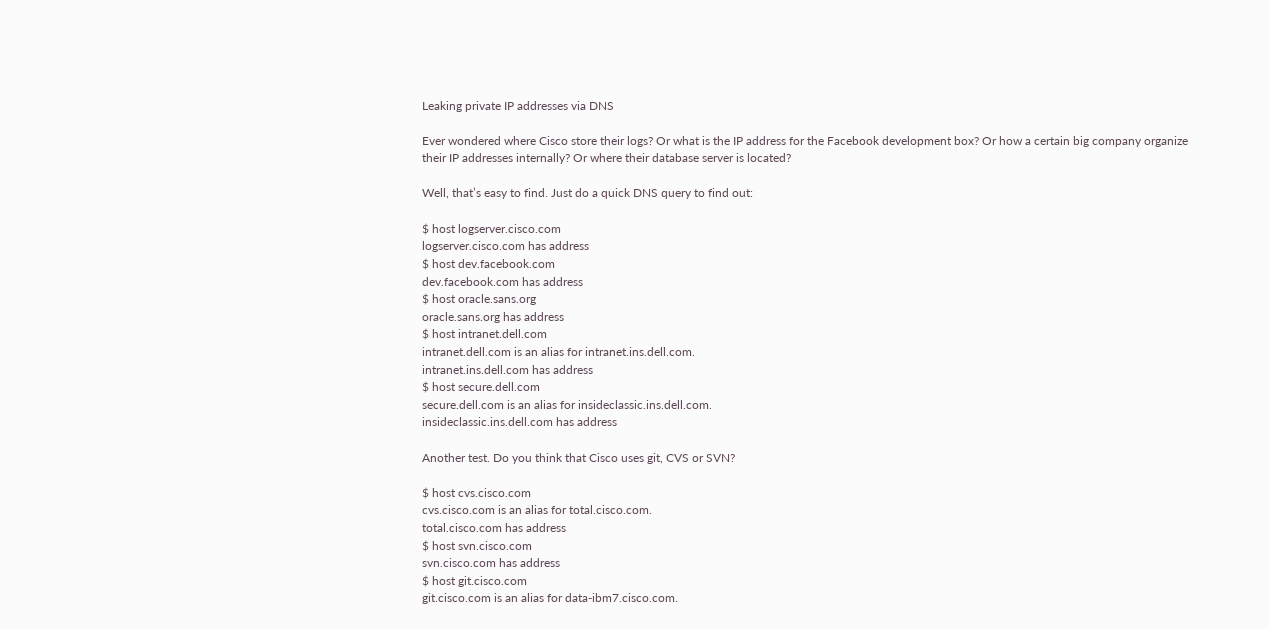Leaking private IP addresses via DNS

Ever wondered where Cisco store their logs? Or what is the IP address for the Facebook development box? Or how a certain big company organize their IP addresses internally? Or where their database server is located?

Well, that’s easy to find. Just do a quick DNS query to find out:

$ host logserver.cisco.com
logserver.cisco.com has address
$ host dev.facebook.com
dev.facebook.com has address
$ host oracle.sans.org
oracle.sans.org has address
$ host intranet.dell.com
intranet.dell.com is an alias for intranet.ins.dell.com.
intranet.ins.dell.com has address
$ host secure.dell.com
secure.dell.com is an alias for insideclassic.ins.dell.com.
insideclassic.ins.dell.com has address

Another test. Do you think that Cisco uses git, CVS or SVN?

$ host cvs.cisco.com
cvs.cisco.com is an alias for total.cisco.com.
total.cisco.com has address
$ host svn.cisco.com
svn.cisco.com has address
$ host git.cisco.com
git.cisco.com is an alias for data-ibm7.cisco.com.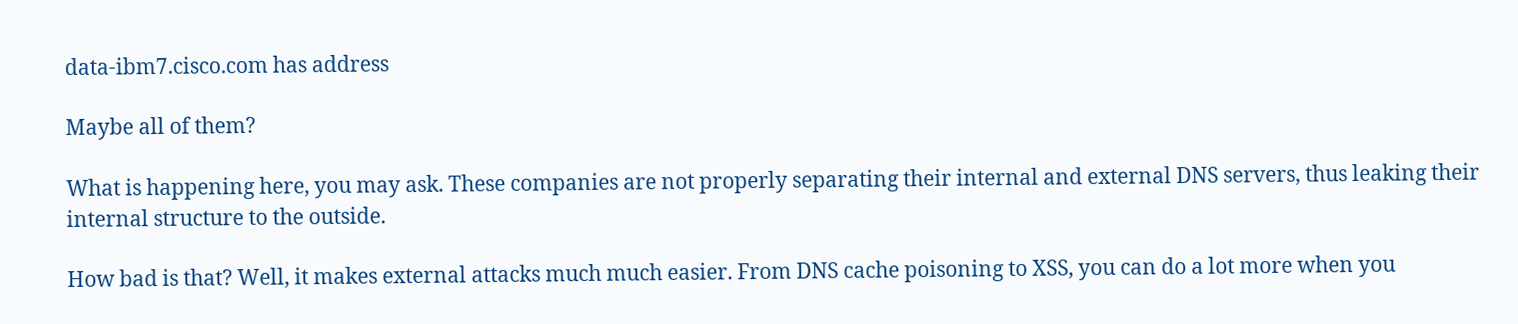data-ibm7.cisco.com has address

Maybe all of them?

What is happening here, you may ask. These companies are not properly separating their internal and external DNS servers, thus leaking their internal structure to the outside.

How bad is that? Well, it makes external attacks much much easier. From DNS cache poisoning to XSS, you can do a lot more when you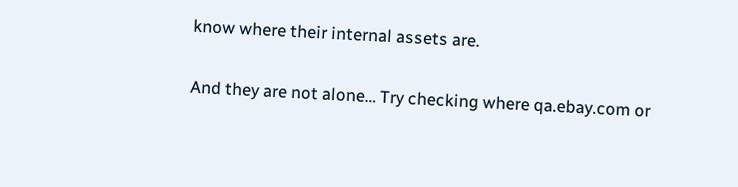know where their internal assets are.

And they are not alone… Try checking where qa.ebay.com or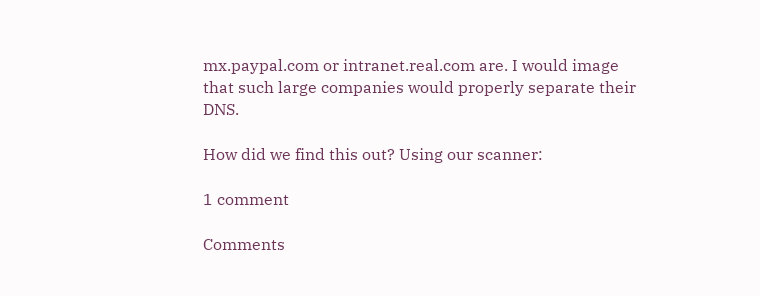mx.paypal.com or intranet.real.com are. I would image that such large companies would properly separate their DNS.

How did we find this out? Using our scanner:

1 comment

Comments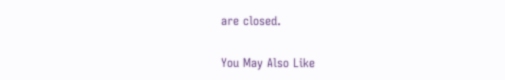are closed.

You May Also Like